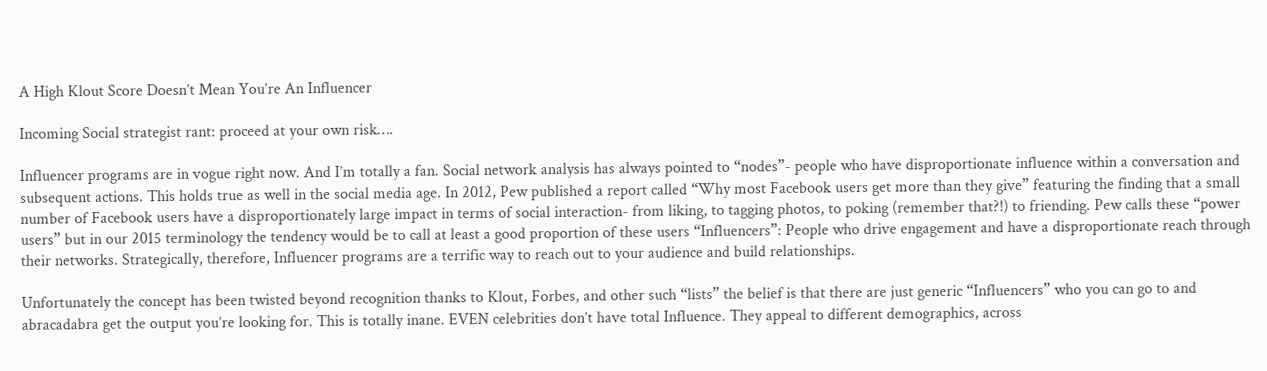A High Klout Score Doesn’t Mean You’re An Influencer

Incoming Social strategist rant: proceed at your own risk….

Influencer programs are in vogue right now. And I’m totally a fan. Social network analysis has always pointed to “nodes”- people who have disproportionate influence within a conversation and subsequent actions. This holds true as well in the social media age. In 2012, Pew published a report called “Why most Facebook users get more than they give” featuring the finding that a small number of Facebook users have a disproportionately large impact in terms of social interaction- from liking, to tagging photos, to poking (remember that?!) to friending. Pew calls these “power users” but in our 2015 terminology the tendency would be to call at least a good proportion of these users “Influencers”: People who drive engagement and have a disproportionate reach through their networks. Strategically, therefore, Influencer programs are a terrific way to reach out to your audience and build relationships.

Unfortunately the concept has been twisted beyond recognition thanks to Klout, Forbes, and other such “lists” the belief is that there are just generic “Influencers” who you can go to and abracadabra get the output you’re looking for. This is totally inane. EVEN celebrities don’t have total Influence. They appeal to different demographics, across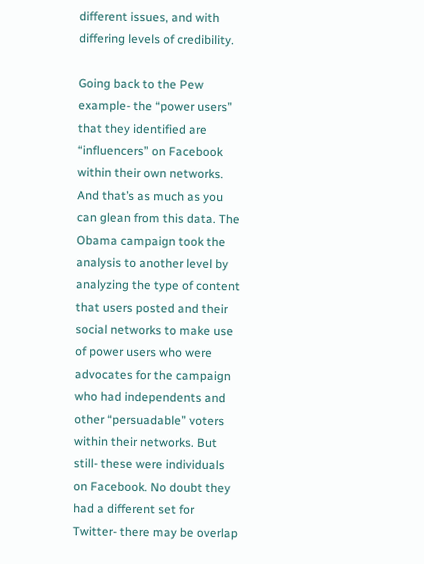different issues, and with differing levels of credibility.

Going back to the Pew example- the “power users” that they identified are “influencers” on Facebook within their own networks. And that’s as much as you can glean from this data. The Obama campaign took the analysis to another level by analyzing the type of content that users posted and their social networks to make use of power users who were advocates for the campaign who had independents and other “persuadable” voters within their networks. But still- these were individuals on Facebook. No doubt they had a different set for Twitter- there may be overlap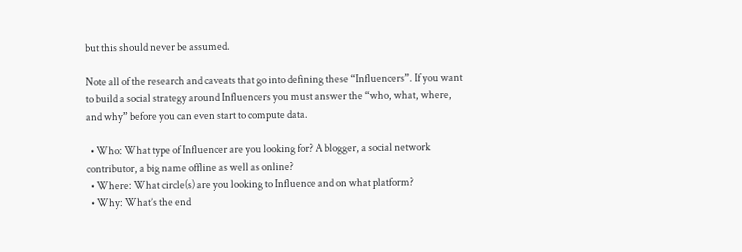but this should never be assumed.

Note all of the research and caveats that go into defining these “Influencers”. If you want to build a social strategy around Influencers you must answer the “who, what, where, and why” before you can even start to compute data.

  • Who: What type of Influencer are you looking for? A blogger, a social network contributor, a big name offline as well as online?
  • Where: What circle(s) are you looking to Influence and on what platform?
  • Why: What’s the end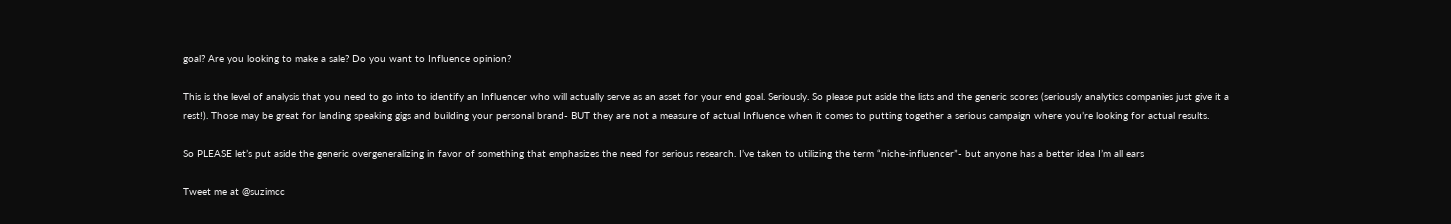goal? Are you looking to make a sale? Do you want to Influence opinion?

This is the level of analysis that you need to go into to identify an Influencer who will actually serve as an asset for your end goal. Seriously. So please put aside the lists and the generic scores (seriously analytics companies just give it a rest!). Those may be great for landing speaking gigs and building your personal brand- BUT they are not a measure of actual Influence when it comes to putting together a serious campaign where you’re looking for actual results.

So PLEASE let’s put aside the generic overgeneralizing in favor of something that emphasizes the need for serious research. I’ve taken to utilizing the term “niche-influencer”- but anyone has a better idea I’m all ears

Tweet me at @suzimcc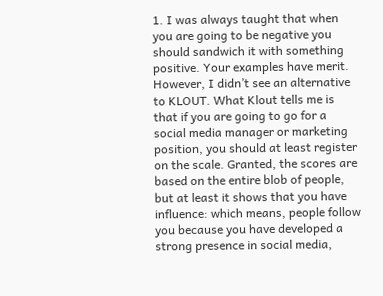1. I was always taught that when you are going to be negative you should sandwich it with something positive. Your examples have merit. However, I didn’t see an alternative to KLOUT. What Klout tells me is that if you are going to go for a social media manager or marketing position, you should at least register on the scale. Granted, the scores are based on the entire blob of people, but at least it shows that you have influence: which means, people follow you because you have developed a strong presence in social media,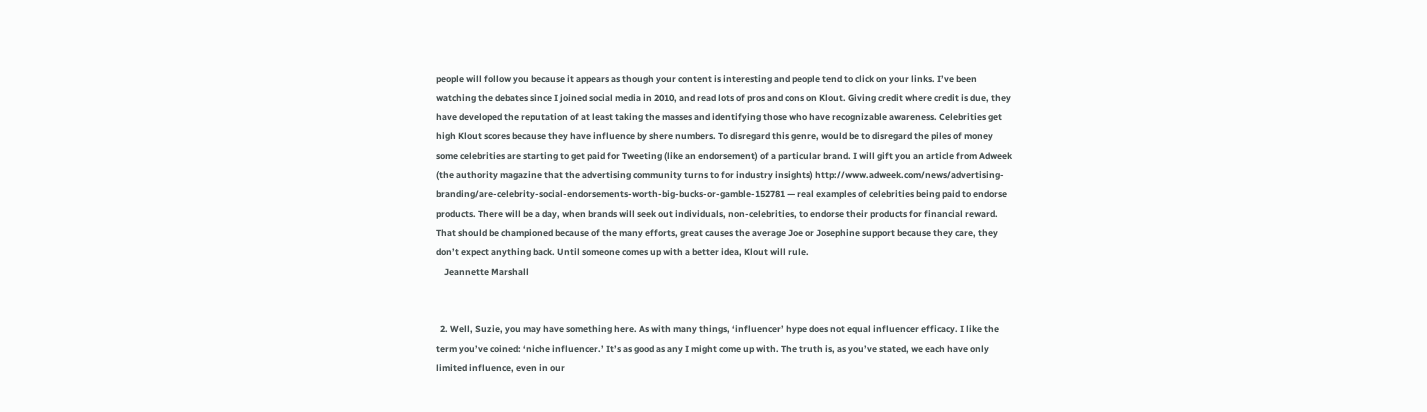people will follow you because it appears as though your content is interesting and people tend to click on your links. I’ve been watching the debates since I joined social media in 2010, and read lots of pros and cons on Klout. Giving credit where credit is due, they have developed the reputation of at least taking the masses and identifying those who have recognizable awareness. Celebrities get high Klout scores because they have influence by shere numbers. To disregard this genre, would be to disregard the piles of money some celebrities are starting to get paid for Tweeting (like an endorsement) of a particular brand. I will gift you an article from Adweek (the authority magazine that the advertising community turns to for industry insights) http://www.adweek.com/news/advertising-branding/are-celebrity-social-endorsements-worth-big-bucks-or-gamble-152781 — real examples of celebrities being paid to endorse products. There will be a day, when brands will seek out individuals, non-celebrities, to endorse their products for financial reward. That should be championed because of the many efforts, great causes the average Joe or Josephine support because they care, they don’t expect anything back. Until someone comes up with a better idea, Klout will rule.
    Jeannette Marshall


  2. Well, Suzie, you may have something here. As with many things, ‘influencer’ hype does not equal influencer efficacy. I like the term you’ve coined: ‘niche influencer.’ It’s as good as any I might come up with. The truth is, as you’ve stated, we each have only limited influence, even in our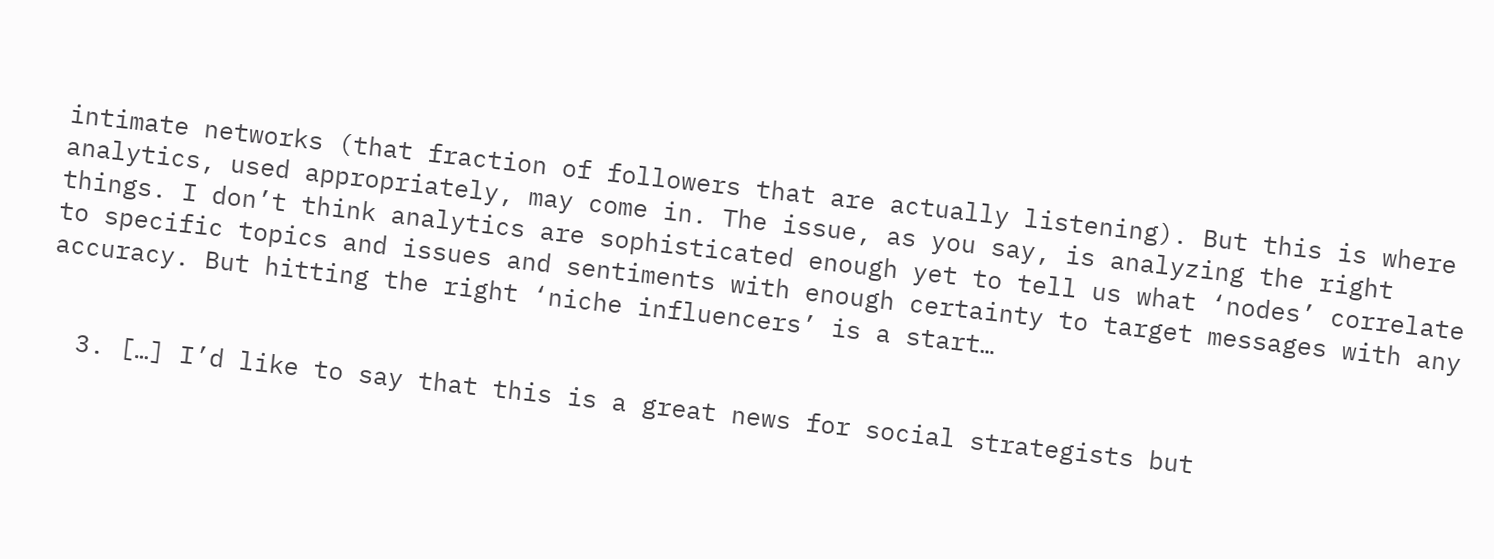intimate networks (that fraction of followers that are actually listening). But this is where analytics, used appropriately, may come in. The issue, as you say, is analyzing the right things. I don’t think analytics are sophisticated enough yet to tell us what ‘nodes’ correlate to specific topics and issues and sentiments with enough certainty to target messages with any accuracy. But hitting the right ‘niche influencers’ is a start…


  3. […] I’d like to say that this is a great news for social strategists but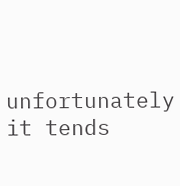unfortunately it tends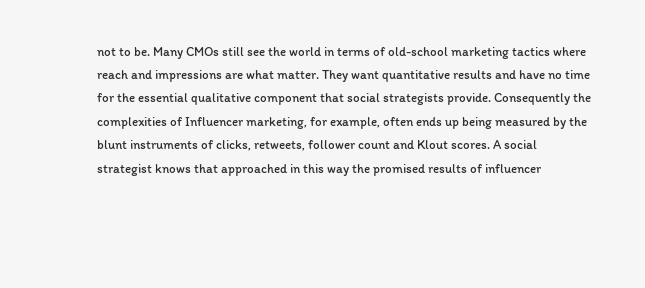not to be. Many CMOs still see the world in terms of old-school marketing tactics where reach and impressions are what matter. They want quantitative results and have no time for the essential qualitative component that social strategists provide. Consequently the complexities of Influencer marketing, for example, often ends up being measured by the blunt instruments of clicks, retweets, follower count and Klout scores. A social strategist knows that approached in this way the promised results of influencer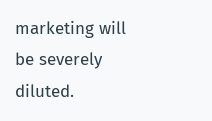marketing will be severely diluted.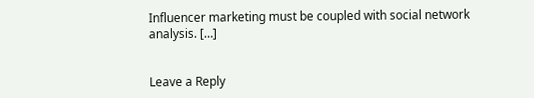Influencer marketing must be coupled with social network analysis. […]


Leave a Reply